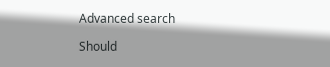Advanced search

Should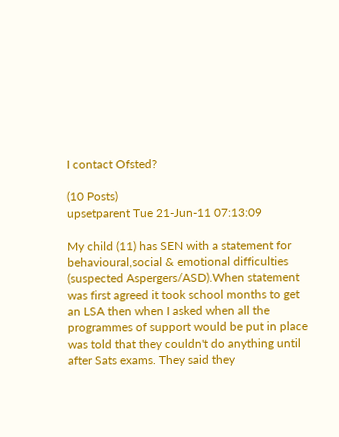I contact Ofsted?

(10 Posts)
upsetparent Tue 21-Jun-11 07:13:09

My child (11) has SEN with a statement for behavioural,social & emotional difficulties (suspected Aspergers/ASD).When statement was first agreed it took school months to get an LSA then when I asked when all the programmes of support would be put in place was told that they couldn't do anything until after Sats exams. They said they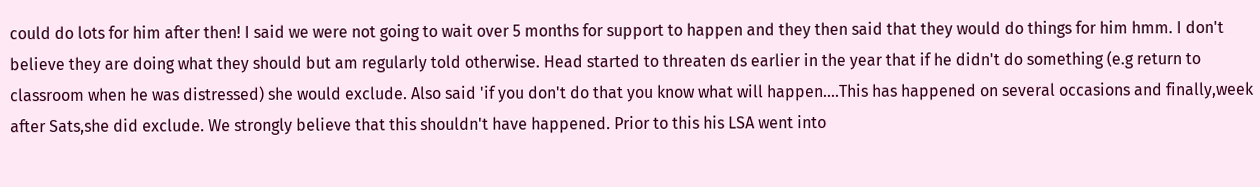could do lots for him after then! I said we were not going to wait over 5 months for support to happen and they then said that they would do things for him hmm. I don't believe they are doing what they should but am regularly told otherwise. Head started to threaten ds earlier in the year that if he didn't do something (e.g return to classroom when he was distressed) she would exclude. Also said 'if you don't do that you know what will happen....This has happened on several occasions and finally,week after Sats,she did exclude. We strongly believe that this shouldn't have happened. Prior to this his LSA went into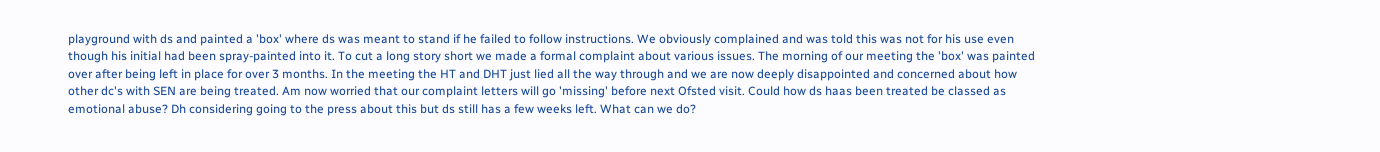playground with ds and painted a 'box' where ds was meant to stand if he failed to follow instructions. We obviously complained and was told this was not for his use even though his initial had been spray-painted into it. To cut a long story short we made a formal complaint about various issues. The morning of our meeting the 'box' was painted over after being left in place for over 3 months. In the meeting the HT and DHT just lied all the way through and we are now deeply disappointed and concerned about how other dc's with SEN are being treated. Am now worried that our complaint letters will go 'missing' before next Ofsted visit. Could how ds haas been treated be classed as emotional abuse? Dh considering going to the press about this but ds still has a few weeks left. What can we do?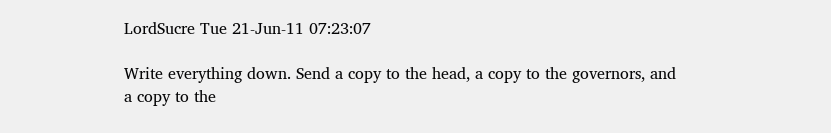LordSucre Tue 21-Jun-11 07:23:07

Write everything down. Send a copy to the head, a copy to the governors, and a copy to the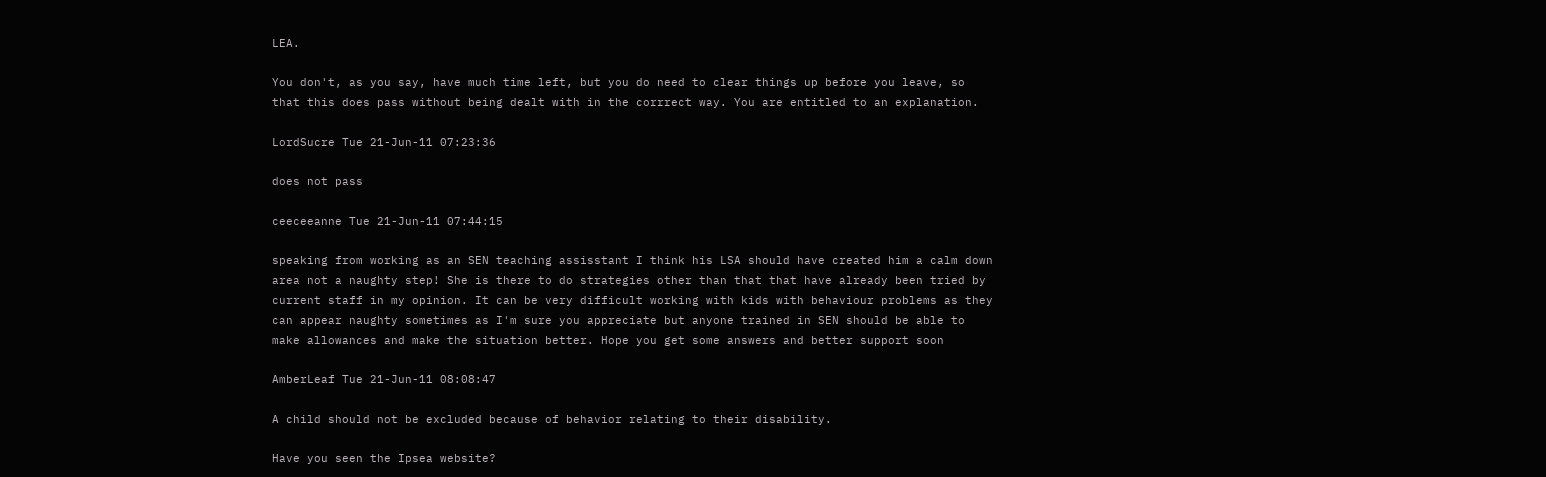LEA.

You don't, as you say, have much time left, but you do need to clear things up before you leave, so that this does pass without being dealt with in the corrrect way. You are entitled to an explanation.

LordSucre Tue 21-Jun-11 07:23:36

does not pass

ceeceeanne Tue 21-Jun-11 07:44:15

speaking from working as an SEN teaching assisstant I think his LSA should have created him a calm down area not a naughty step! She is there to do strategies other than that that have already been tried by current staff in my opinion. It can be very difficult working with kids with behaviour problems as they can appear naughty sometimes as I'm sure you appreciate but anyone trained in SEN should be able to make allowances and make the situation better. Hope you get some answers and better support soon

AmberLeaf Tue 21-Jun-11 08:08:47

A child should not be excluded because of behavior relating to their disability.

Have you seen the Ipsea website?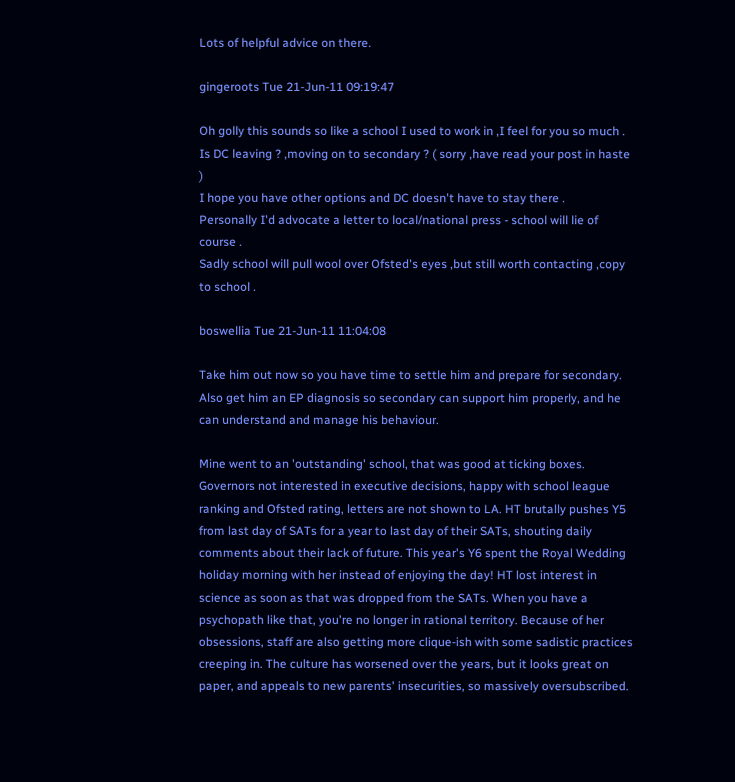Lots of helpful advice on there.

gingeroots Tue 21-Jun-11 09:19:47

Oh golly this sounds so like a school I used to work in ,I feel for you so much .
Is DC leaving ? ,moving on to secondary ? ( sorry ,have read your post in haste )
I hope you have other options and DC doesn't have to stay there .
Personally I'd advocate a letter to local/national press - school will lie of course .
Sadly school will pull wool over Ofsted's eyes ,but still worth contacting ,copy to school .

boswellia Tue 21-Jun-11 11:04:08

Take him out now so you have time to settle him and prepare for secondary. Also get him an EP diagnosis so secondary can support him properly, and he can understand and manage his behaviour.

Mine went to an 'outstanding' school, that was good at ticking boxes. Governors not interested in executive decisions, happy with school league ranking and Ofsted rating, letters are not shown to LA. HT brutally pushes Y5 from last day of SATs for a year to last day of their SATs, shouting daily comments about their lack of future. This year's Y6 spent the Royal Wedding holiday morning with her instead of enjoying the day! HT lost interest in science as soon as that was dropped from the SATs. When you have a psychopath like that, you're no longer in rational territory. Because of her obsessions, staff are also getting more clique-ish with some sadistic practices creeping in. The culture has worsened over the years, but it looks great on paper, and appeals to new parents' insecurities, so massively oversubscribed.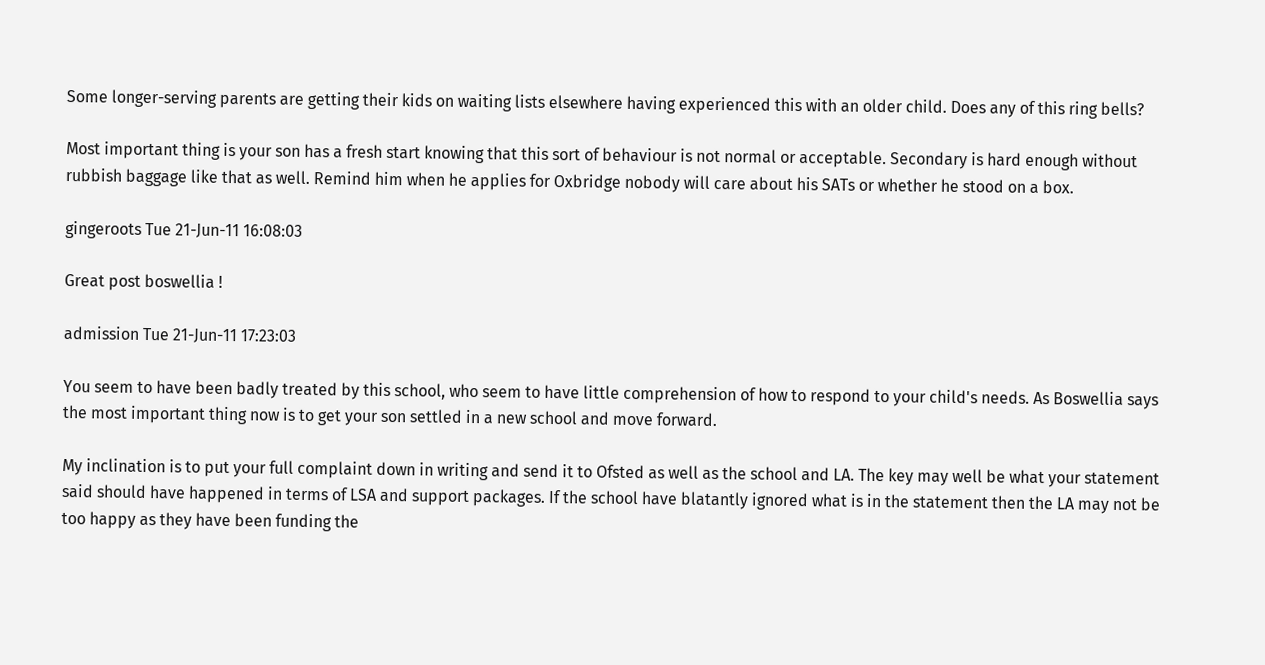Some longer-serving parents are getting their kids on waiting lists elsewhere having experienced this with an older child. Does any of this ring bells?

Most important thing is your son has a fresh start knowing that this sort of behaviour is not normal or acceptable. Secondary is hard enough without rubbish baggage like that as well. Remind him when he applies for Oxbridge nobody will care about his SATs or whether he stood on a box.

gingeroots Tue 21-Jun-11 16:08:03

Great post boswellia !

admission Tue 21-Jun-11 17:23:03

You seem to have been badly treated by this school, who seem to have little comprehension of how to respond to your child's needs. As Boswellia says the most important thing now is to get your son settled in a new school and move forward.

My inclination is to put your full complaint down in writing and send it to Ofsted as well as the school and LA. The key may well be what your statement said should have happened in terms of LSA and support packages. If the school have blatantly ignored what is in the statement then the LA may not be too happy as they have been funding the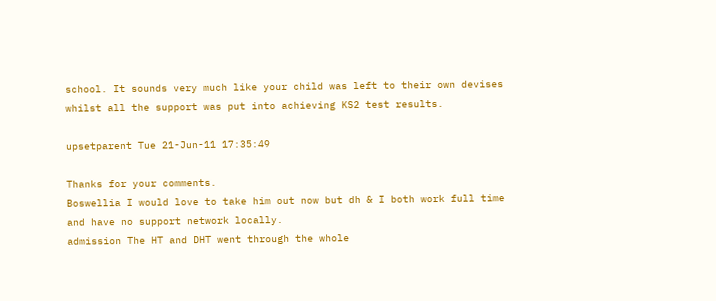school. It sounds very much like your child was left to their own devises whilst all the support was put into achieving KS2 test results.

upsetparent Tue 21-Jun-11 17:35:49

Thanks for your comments.
Boswellia I would love to take him out now but dh & I both work full time and have no support network locally.
admission The HT and DHT went through the whole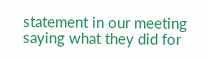statement in our meeting saying what they did for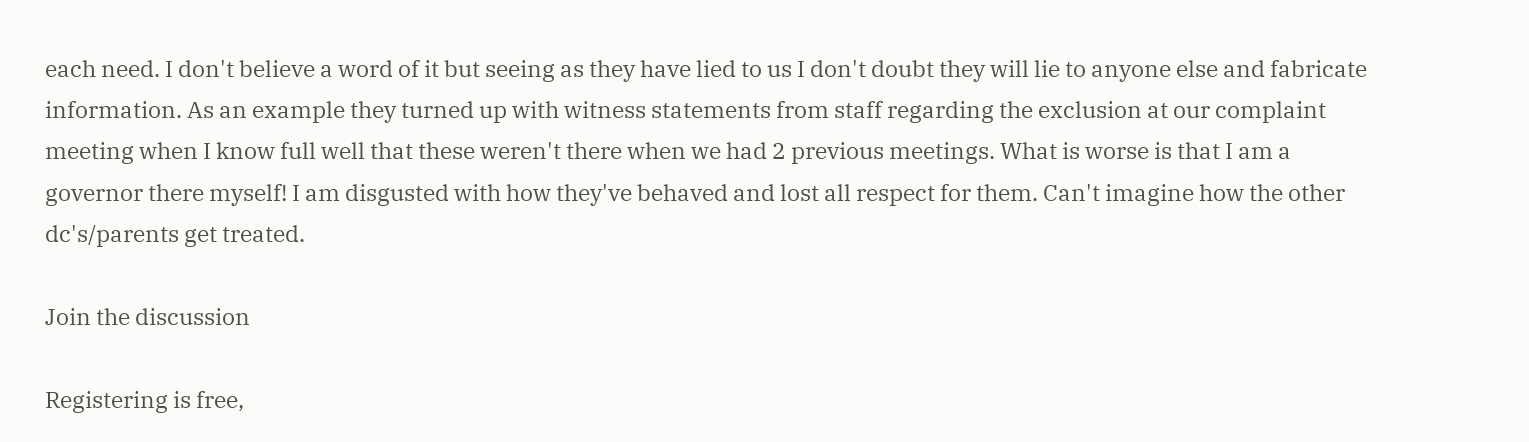each need. I don't believe a word of it but seeing as they have lied to us I don't doubt they will lie to anyone else and fabricate information. As an example they turned up with witness statements from staff regarding the exclusion at our complaint meeting when I know full well that these weren't there when we had 2 previous meetings. What is worse is that I am a governor there myself! I am disgusted with how they've behaved and lost all respect for them. Can't imagine how the other dc's/parents get treated.

Join the discussion

Registering is free,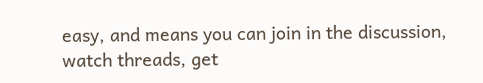easy, and means you can join in the discussion, watch threads, get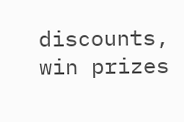discounts, win prizes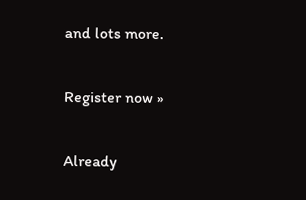and lots more.

Register now »

Already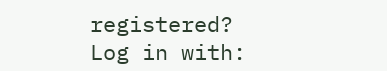registered? Log in with: